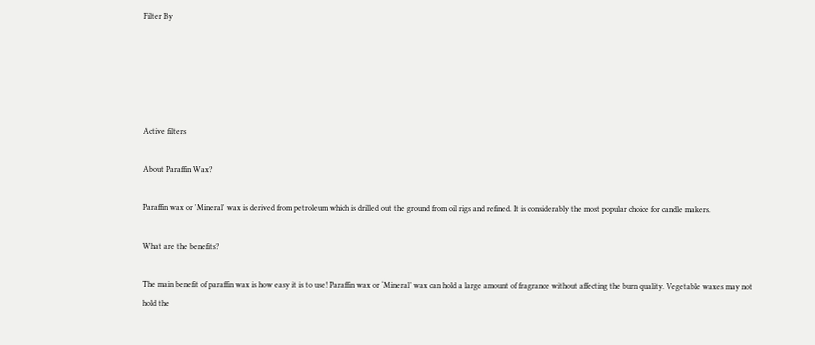Filter By





Active filters

About Paraffin Wax?

Paraffin wax or 'Mineral' wax is derived from petroleum which is drilled out the ground from oil rigs and refined. It is considerably the most popular choice for candle makers.

What are the benefits?

The main benefit of paraffin wax is how easy it is to use! Paraffin wax or ‘Mineral’ wax can hold a large amount of fragrance without affecting the burn quality. Vegetable waxes may not hold the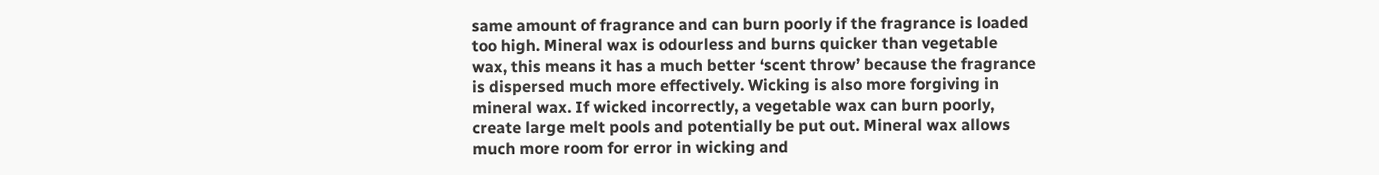same amount of fragrance and can burn poorly if the fragrance is loaded too high. Mineral wax is odourless and burns quicker than vegetable wax, this means it has a much better ‘scent throw’ because the fragrance is dispersed much more effectively. Wicking is also more forgiving in mineral wax. If wicked incorrectly, a vegetable wax can burn poorly, create large melt pools and potentially be put out. Mineral wax allows much more room for error in wicking and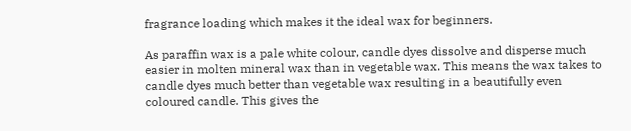fragrance loading which makes it the ideal wax for beginners.

As paraffin wax is a pale white colour, candle dyes dissolve and disperse much easier in molten mineral wax than in vegetable wax. This means the wax takes to candle dyes much better than vegetable wax resulting in a beautifully even coloured candle. This gives the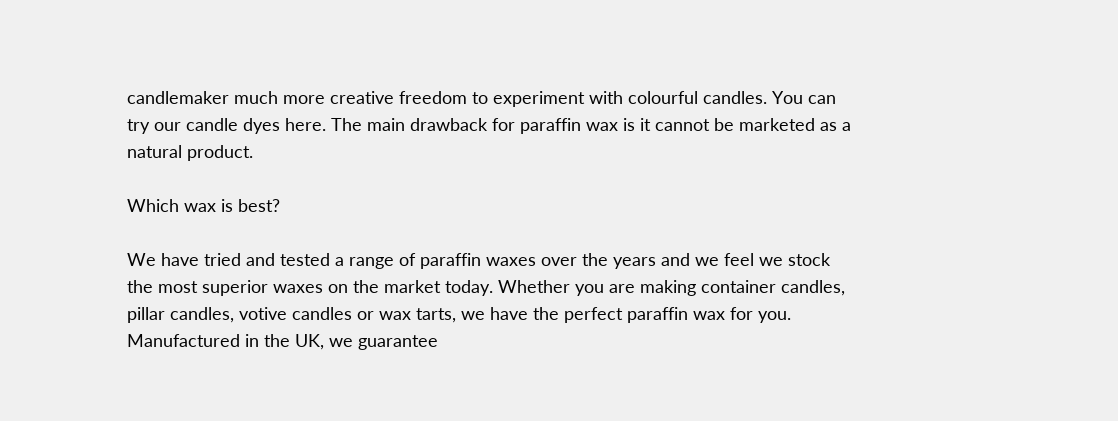candlemaker much more creative freedom to experiment with colourful candles. You can try our candle dyes here. The main drawback for paraffin wax is it cannot be marketed as a natural product.

Which wax is best?

We have tried and tested a range of paraffin waxes over the years and we feel we stock the most superior waxes on the market today. Whether you are making container candles, pillar candles, votive candles or wax tarts, we have the perfect paraffin wax for you. Manufactured in the UK, we guarantee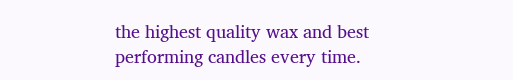the highest quality wax and best performing candles every time.